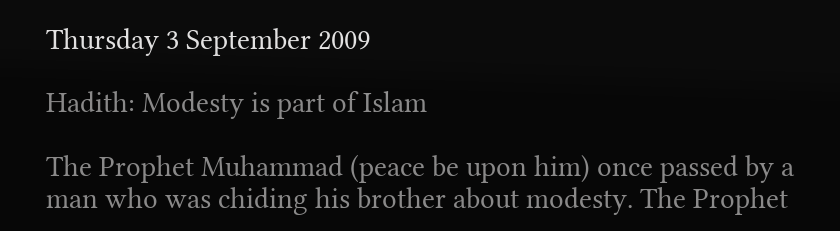Thursday 3 September 2009

Hadith: Modesty is part of Islam

The Prophet Muhammad (peace be upon him) once passed by a man who was chiding his brother about modesty. The Prophet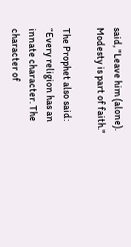said, "Leave him (alone). Modesty is part of faith."

The Prophet also said: “Every religion has an innate character. The character of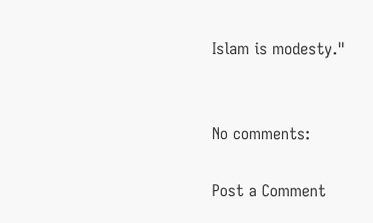Islam is modesty."


No comments:

Post a Comment